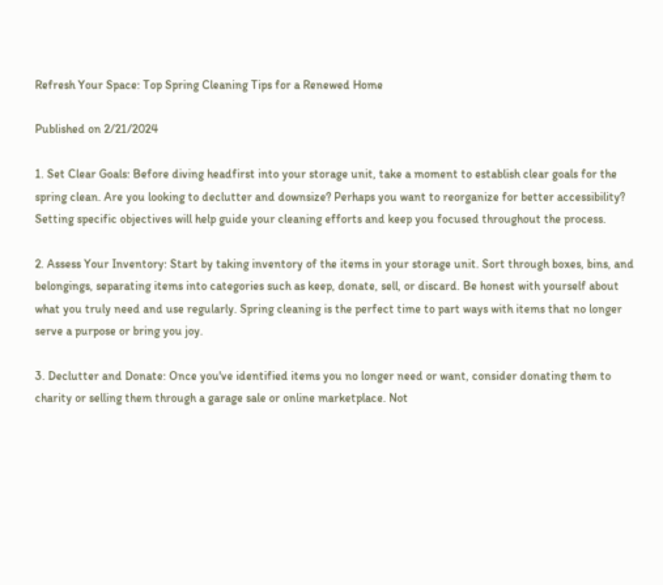Refresh Your Space: Top Spring Cleaning Tips for a Renewed Home

Published on 2/21/2024

1. Set Clear Goals: Before diving headfirst into your storage unit, take a moment to establish clear goals for the spring clean. Are you looking to declutter and downsize? Perhaps you want to reorganize for better accessibility? Setting specific objectives will help guide your cleaning efforts and keep you focused throughout the process.

2. Assess Your Inventory: Start by taking inventory of the items in your storage unit. Sort through boxes, bins, and belongings, separating items into categories such as keep, donate, sell, or discard. Be honest with yourself about what you truly need and use regularly. Spring cleaning is the perfect time to part ways with items that no longer serve a purpose or bring you joy.

3. Declutter and Donate: Once you've identified items you no longer need or want, consider donating them to charity or selling them through a garage sale or online marketplace. Not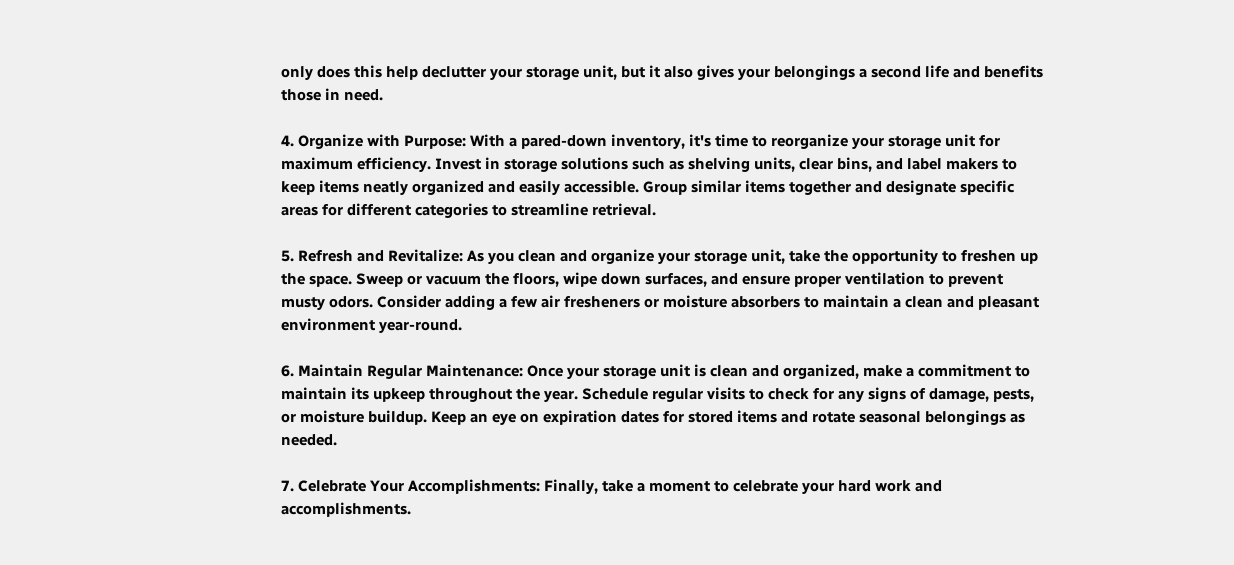only does this help declutter your storage unit, but it also gives your belongings a second life and benefits those in need.

4. Organize with Purpose: With a pared-down inventory, it's time to reorganize your storage unit for maximum efficiency. Invest in storage solutions such as shelving units, clear bins, and label makers to keep items neatly organized and easily accessible. Group similar items together and designate specific areas for different categories to streamline retrieval.

5. Refresh and Revitalize: As you clean and organize your storage unit, take the opportunity to freshen up the space. Sweep or vacuum the floors, wipe down surfaces, and ensure proper ventilation to prevent musty odors. Consider adding a few air fresheners or moisture absorbers to maintain a clean and pleasant environment year-round.

6. Maintain Regular Maintenance: Once your storage unit is clean and organized, make a commitment to maintain its upkeep throughout the year. Schedule regular visits to check for any signs of damage, pests, or moisture buildup. Keep an eye on expiration dates for stored items and rotate seasonal belongings as needed.

7. Celebrate Your Accomplishments: Finally, take a moment to celebrate your hard work and accomplishments.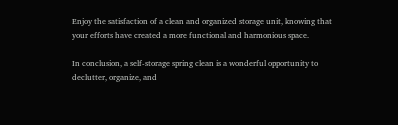Enjoy the satisfaction of a clean and organized storage unit, knowing that your efforts have created a more functional and harmonious space.

In conclusion, a self-storage spring clean is a wonderful opportunity to declutter, organize, and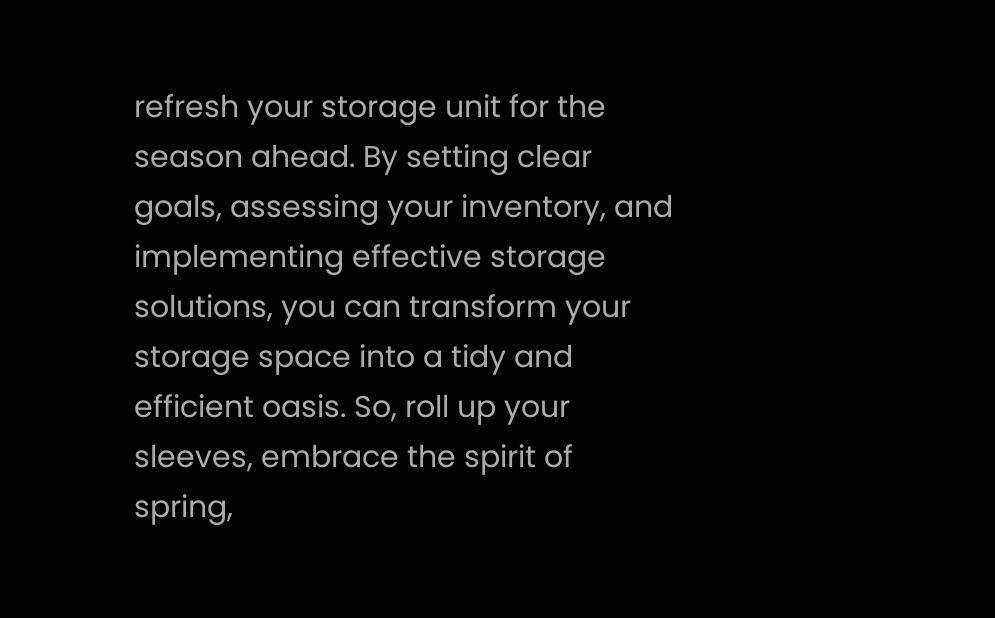refresh your storage unit for the season ahead. By setting clear goals, assessing your inventory, and implementing effective storage solutions, you can transform your storage space into a tidy and efficient oasis. So, roll up your sleeves, embrace the spirit of spring,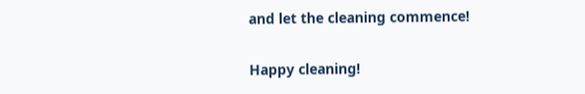and let the cleaning commence!

Happy cleaning!